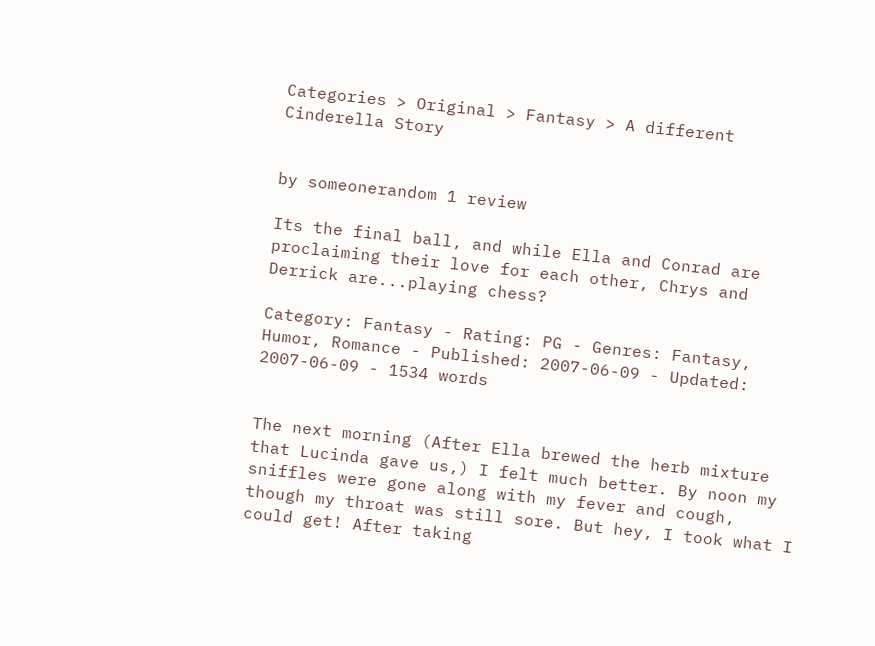Categories > Original > Fantasy > A different Cinderella Story


by someonerandom 1 review

Its the final ball, and while Ella and Conrad are proclaiming their love for each other, Chrys and Derrick are...playing chess?

Category: Fantasy - Rating: PG - Genres: Fantasy, Humor, Romance - Published: 2007-06-09 - Updated: 2007-06-09 - 1534 words


The next morning (After Ella brewed the herb mixture that Lucinda gave us,) I felt much better. By noon my sniffles were gone along with my fever and cough, though my throat was still sore. But hey, I took what I could get! After taking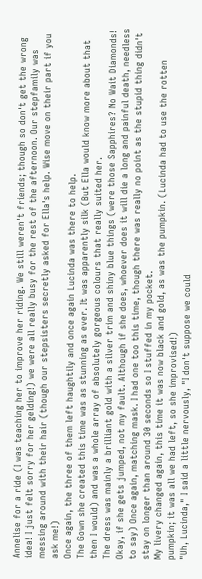Annelise for a ride (I was teaching her to improve her riding. We still weren't friends; though so don't get the wrong idea! I just felt sorry for her gelding!) we were all really busy for the rest of the afternoon. Our stepfamily was messing around with their hair (though our stepsisters secretly asked for Ella's help. Wise move on their part if you ask me!)
Once again, the three of them left haughtily and once again Lucinda was there to help.
The Gown she created this time was as stunning as ever. It was apparently silk (But Ella would know more about that then I would) and was a whole array of absolutely gorgeous colours that really suited her.
The dress was mainly a brilliant gold with a silver trim and shiny blue things (were those Sapphires? No Wait Diamonds! Okay, if she gets jumped, not my fault. Although if she does, whoever does it will die a long and painful death, needless to say) Once again, matching mask. I had one too this time, though there was really no point as the stupid thing didn't stay on longer than around 30 seconds so I stuffed in my pocket.
My livery changed again, this time it was now black and gold, as was the pumpkin. (Lucinda had to use the rotten pumpkin; it was all we had left, so she improvised!)
"Uh, Lucinda," I said a little nervously, "I don't suppose we could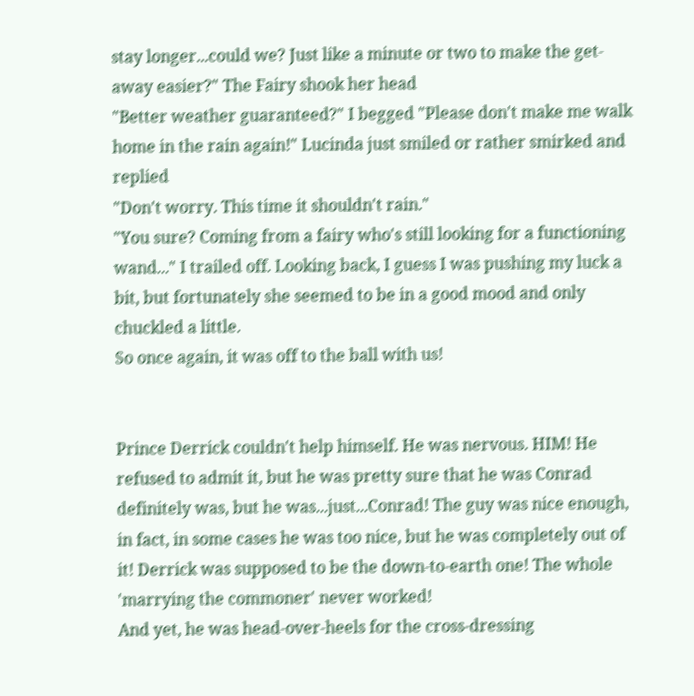stay longer...could we? Just like a minute or two to make the get-away easier?" The Fairy shook her head
"Better weather guaranteed?" I begged "Please don't make me walk home in the rain again!" Lucinda just smiled or rather smirked and replied
"Don't worry. This time it shouldn't rain."
"You sure? Coming from a fairy who's still looking for a functioning wand..." I trailed off. Looking back, I guess I was pushing my luck a bit, but fortunately she seemed to be in a good mood and only chuckled a little.
So once again, it was off to the ball with us!


Prince Derrick couldn't help himself. He was nervous. HIM! He refused to admit it, but he was pretty sure that he was Conrad definitely was, but he was...just...Conrad! The guy was nice enough, in fact, in some cases he was too nice, but he was completely out of it! Derrick was supposed to be the down-to-earth one! The whole 'marrying the commoner' never worked!
And yet, he was head-over-heels for the cross-dressing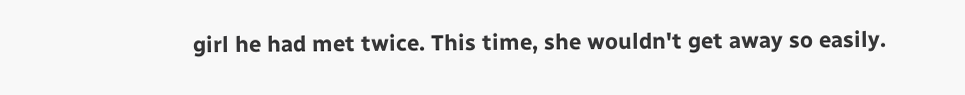girl he had met twice. This time, she wouldn't get away so easily.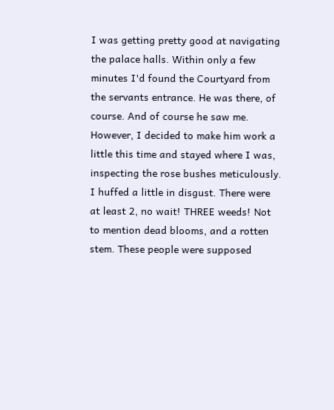I was getting pretty good at navigating the palace halls. Within only a few minutes I'd found the Courtyard from the servants entrance. He was there, of course. And of course he saw me. However, I decided to make him work a little this time and stayed where I was, inspecting the rose bushes meticulously. I huffed a little in disgust. There were at least 2, no wait! THREE weeds! Not to mention dead blooms, and a rotten stem. These people were supposed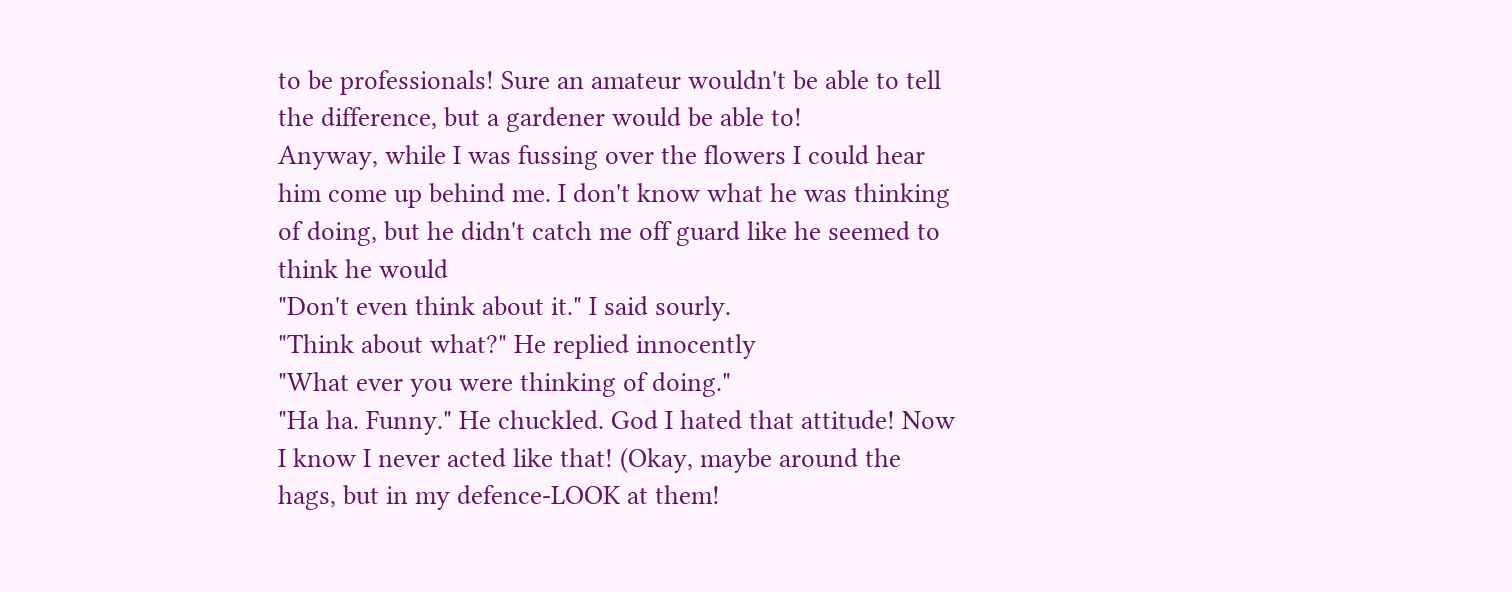to be professionals! Sure an amateur wouldn't be able to tell the difference, but a gardener would be able to!
Anyway, while I was fussing over the flowers I could hear him come up behind me. I don't know what he was thinking of doing, but he didn't catch me off guard like he seemed to think he would
"Don't even think about it." I said sourly.
"Think about what?" He replied innocently
"What ever you were thinking of doing."
"Ha ha. Funny." He chuckled. God I hated that attitude! Now I know I never acted like that! (Okay, maybe around the hags, but in my defence-LOOK at them!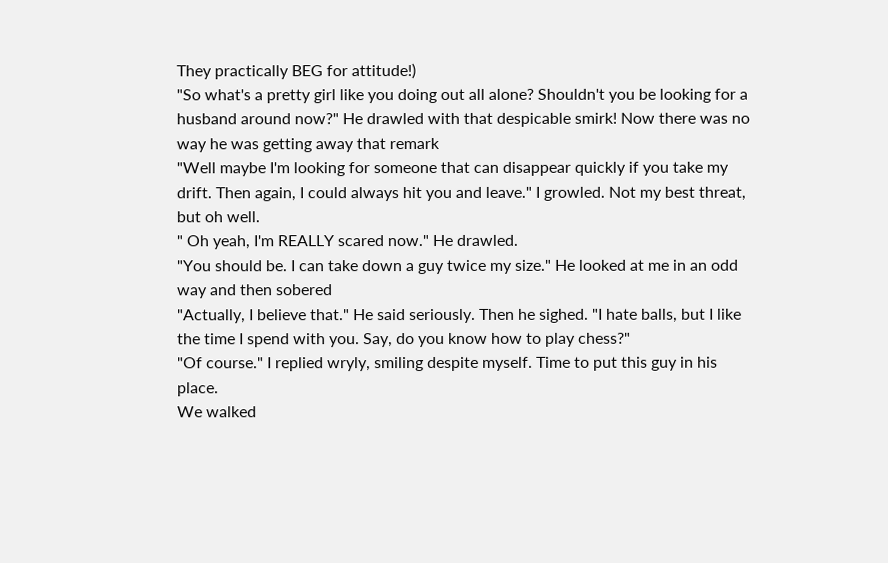They practically BEG for attitude!)
"So what's a pretty girl like you doing out all alone? Shouldn't you be looking for a husband around now?" He drawled with that despicable smirk! Now there was no way he was getting away that remark
"Well maybe I'm looking for someone that can disappear quickly if you take my drift. Then again, I could always hit you and leave." I growled. Not my best threat, but oh well.
" Oh yeah, I'm REALLY scared now." He drawled.
"You should be. I can take down a guy twice my size." He looked at me in an odd way and then sobered
"Actually, I believe that." He said seriously. Then he sighed. "I hate balls, but I like the time I spend with you. Say, do you know how to play chess?"
"Of course." I replied wryly, smiling despite myself. Time to put this guy in his place.
We walked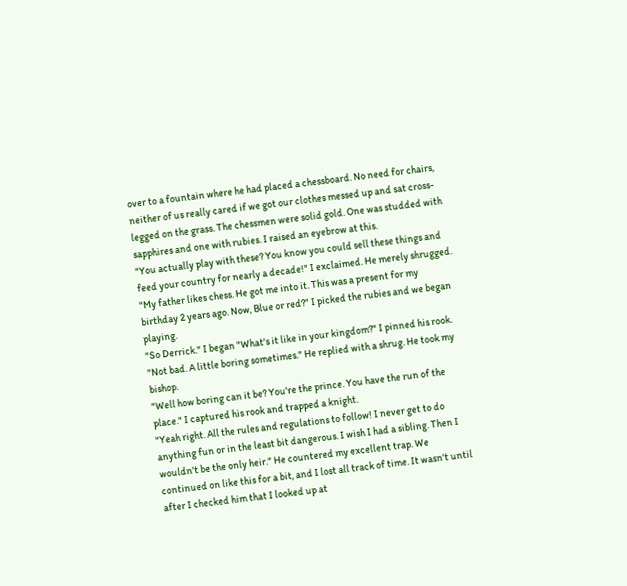over to a fountain where he had placed a chessboard. No need for chairs, neither of us really cared if we got our clothes messed up and sat cross-legged on the grass. The chessmen were solid gold. One was studded with sapphires and one with rubies. I raised an eyebrow at this.
"You actually play with these? You know you could sell these things and feed your country for nearly a decade!" I exclaimed. He merely shrugged.
"My father likes chess. He got me into it. This was a present for my birthday 2 years ago. Now, Blue or red?" I picked the rubies and we began playing.
"So Derrick." I began "What's it like in your kingdom?" I pinned his rook.
"Not bad. A little boring sometimes." He replied with a shrug. He took my bishop.
"Well how boring can it be? You're the prince. You have the run of the place." I captured his rook and trapped a knight.
"Yeah right. All the rules and regulations to follow! I never get to do anything fun or in the least bit dangerous. I wish I had a sibling. Then I wouldn't be the only heir." He countered my excellent trap. We continued on like this for a bit, and I lost all track of time. It wasn't until after I checked him that I looked up at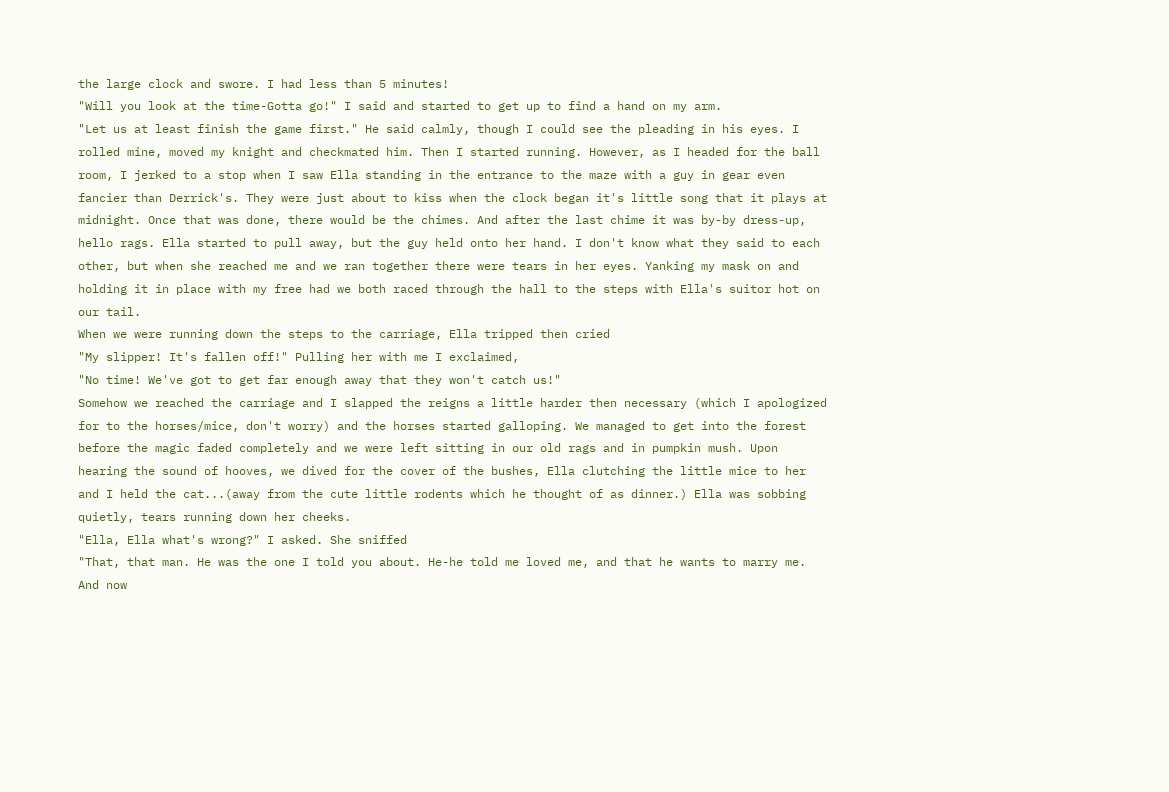the large clock and swore. I had less than 5 minutes!
"Will you look at the time-Gotta go!" I said and started to get up to find a hand on my arm.
"Let us at least finish the game first." He said calmly, though I could see the pleading in his eyes. I rolled mine, moved my knight and checkmated him. Then I started running. However, as I headed for the ball room, I jerked to a stop when I saw Ella standing in the entrance to the maze with a guy in gear even fancier than Derrick's. They were just about to kiss when the clock began it's little song that it plays at midnight. Once that was done, there would be the chimes. And after the last chime it was by-by dress-up, hello rags. Ella started to pull away, but the guy held onto her hand. I don't know what they said to each other, but when she reached me and we ran together there were tears in her eyes. Yanking my mask on and holding it in place with my free had we both raced through the hall to the steps with Ella's suitor hot on our tail.
When we were running down the steps to the carriage, Ella tripped then cried
"My slipper! It's fallen off!" Pulling her with me I exclaimed,
"No time! We've got to get far enough away that they won't catch us!"
Somehow we reached the carriage and I slapped the reigns a little harder then necessary (which I apologized for to the horses/mice, don't worry) and the horses started galloping. We managed to get into the forest before the magic faded completely and we were left sitting in our old rags and in pumpkin mush. Upon hearing the sound of hooves, we dived for the cover of the bushes, Ella clutching the little mice to her and I held the cat...(away from the cute little rodents which he thought of as dinner.) Ella was sobbing quietly, tears running down her cheeks.
"Ella, Ella what's wrong?" I asked. She sniffed
"That, that man. He was the one I told you about. He-he told me loved me, and that he wants to marry me. And now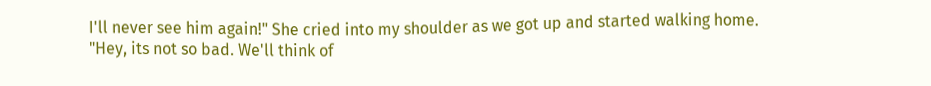I'll never see him again!" She cried into my shoulder as we got up and started walking home.
"Hey, its not so bad. We'll think of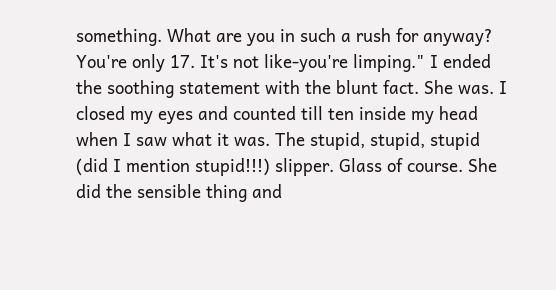something. What are you in such a rush for anyway? You're only 17. It's not like-you're limping." I ended the soothing statement with the blunt fact. She was. I closed my eyes and counted till ten inside my head when I saw what it was. The stupid, stupid, stupid (did I mention stupid!!!) slipper. Glass of course. She did the sensible thing and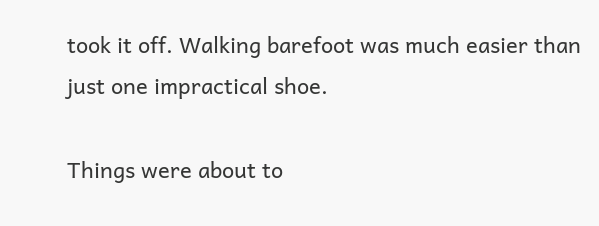took it off. Walking barefoot was much easier than just one impractical shoe.

Things were about to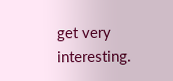get very interesting.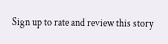Sign up to rate and review this story